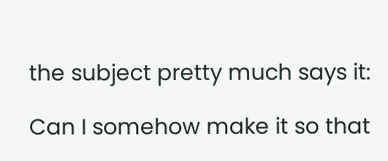the subject pretty much says it:

Can I somehow make it so that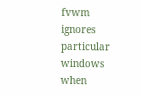fvwm ignores particular windows when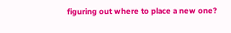figuring out where to place a new one?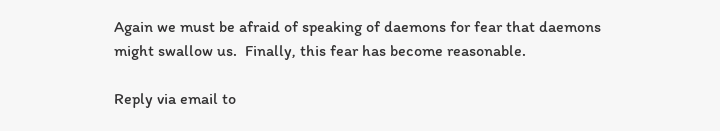Again we must be afraid of speaking of daemons for fear that daemons
might swallow us.  Finally, this fear has become reasonable.

Reply via email to